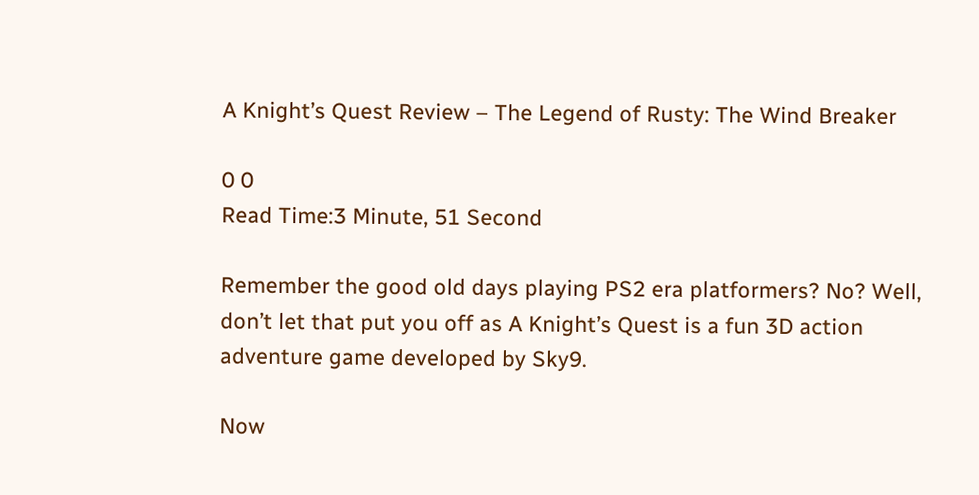A Knight’s Quest Review – The Legend of Rusty: The Wind Breaker

0 0
Read Time:3 Minute, 51 Second

Remember the good old days playing PS2 era platformers? No? Well, don’t let that put you off as A Knight’s Quest is a fun 3D action adventure game developed by Sky9.

Now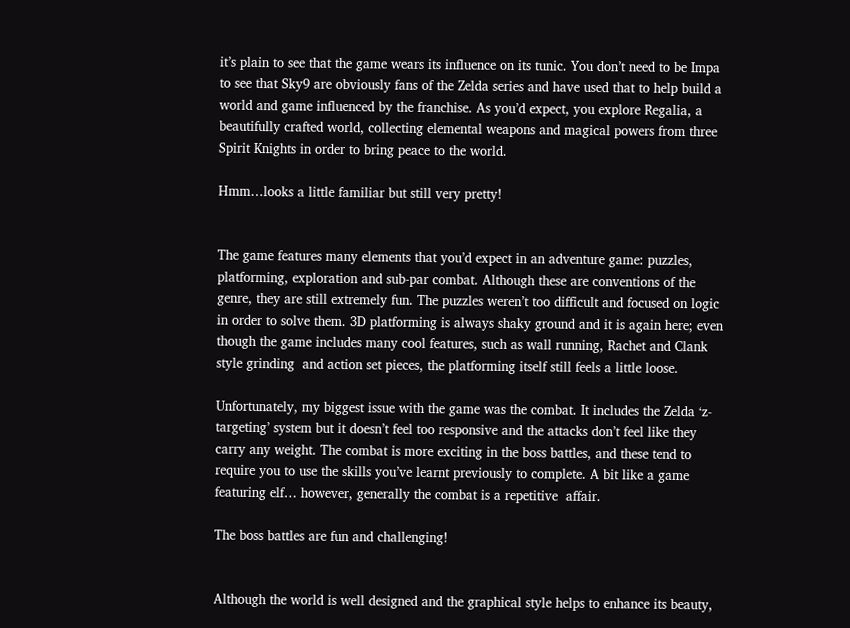it’s plain to see that the game wears its influence on its tunic. You don’t need to be Impa to see that Sky9 are obviously fans of the Zelda series and have used that to help build a world and game influenced by the franchise. As you’d expect, you explore Regalia, a beautifully crafted world, collecting elemental weapons and magical powers from three Spirit Knights in order to bring peace to the world.

Hmm…looks a little familiar but still very pretty!


The game features many elements that you’d expect in an adventure game: puzzles, platforming, exploration and sub-par combat. Although these are conventions of the genre, they are still extremely fun. The puzzles weren’t too difficult and focused on logic in order to solve them. 3D platforming is always shaky ground and it is again here; even though the game includes many cool features, such as wall running, Rachet and Clank style grinding  and action set pieces, the platforming itself still feels a little loose.

Unfortunately, my biggest issue with the game was the combat. It includes the Zelda ‘z-targeting’ system but it doesn’t feel too responsive and the attacks don’t feel like they carry any weight. The combat is more exciting in the boss battles, and these tend to require you to use the skills you’ve learnt previously to complete. A bit like a game featuring elf… however, generally the combat is a repetitive  affair.

The boss battles are fun and challenging!


Although the world is well designed and the graphical style helps to enhance its beauty,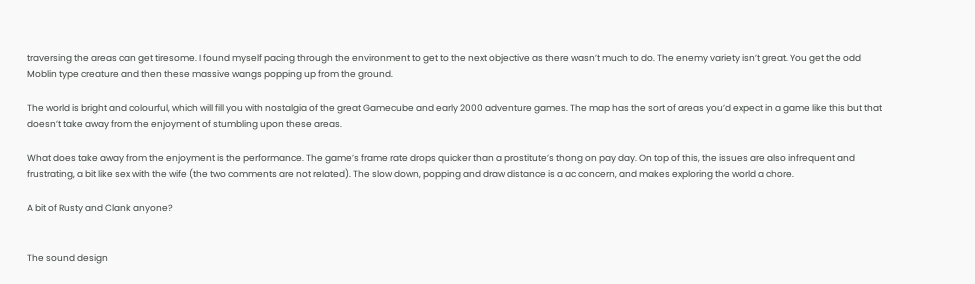traversing the areas can get tiresome. I found myself pacing through the environment to get to the next objective as there wasn’t much to do. The enemy variety isn’t great. You get the odd Moblin type creature and then these massive wangs popping up from the ground.

The world is bright and colourful, which will fill you with nostalgia of the great Gamecube and early 2000 adventure games. The map has the sort of areas you’d expect in a game like this but that doesn’t take away from the enjoyment of stumbling upon these areas.

What does take away from the enjoyment is the performance. The game’s frame rate drops quicker than a prostitute’s thong on pay day. On top of this, the issues are also infrequent and frustrating, a bit like sex with the wife (the two comments are not related). The slow down, popping and draw distance is a ac concern, and makes exploring the world a chore.

A bit of Rusty and Clank anyone?


The sound design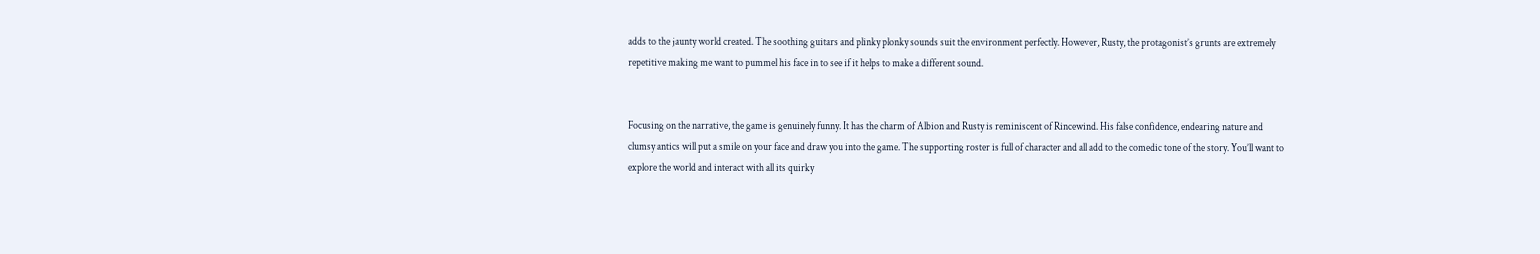adds to the jaunty world created. The soothing guitars and plinky plonky sounds suit the environment perfectly. However, Rusty, the protagonist’s grunts are extremely repetitive making me want to pummel his face in to see if it helps to make a different sound.


Focusing on the narrative, the game is genuinely funny. It has the charm of Albion and Rusty is reminiscent of Rincewind. His false confidence, endearing nature and clumsy antics will put a smile on your face and draw you into the game. The supporting roster is full of character and all add to the comedic tone of the story. You’ll want to explore the world and interact with all its quirky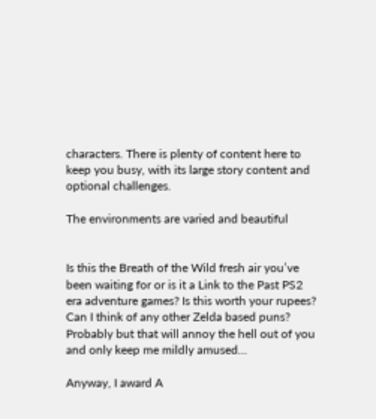characters. There is plenty of content here to keep you busy, with its large story content and optional challenges.

The environments are varied and beautiful


Is this the Breath of the Wild fresh air you’ve been waiting for or is it a Link to the Past PS2 era adventure games? Is this worth your rupees? Can I think of any other Zelda based puns? Probably but that will annoy the hell out of you and only keep me mildly amused…

Anyway, I award A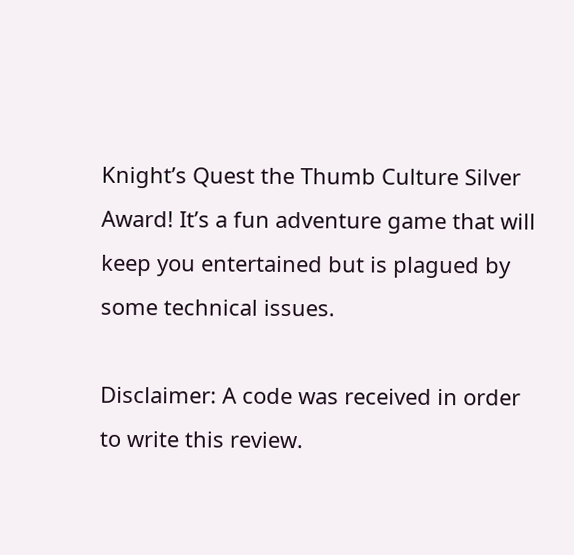Knight’s Quest the Thumb Culture Silver Award! It’s a fun adventure game that will keep you entertained but is plagued by some technical issues.

Disclaimer: A code was received in order to write this review.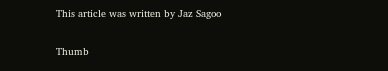This article was written by Jaz Sagoo

Thumb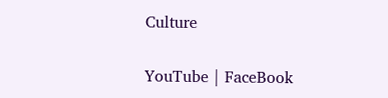Culture

YouTube | FaceBook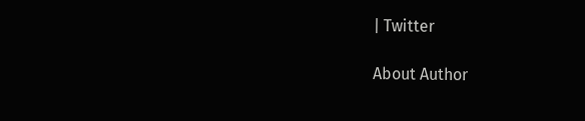| Twitter

About Author